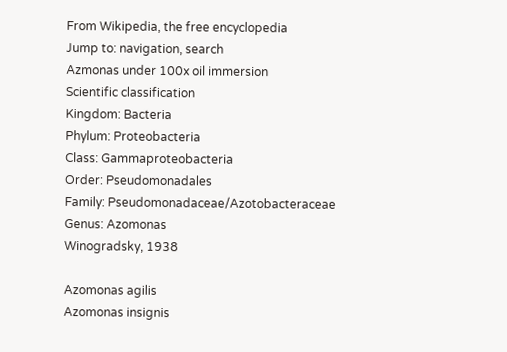From Wikipedia, the free encyclopedia
Jump to: navigation, search
Azmonas under 100x oil immersion
Scientific classification
Kingdom: Bacteria
Phylum: Proteobacteria
Class: Gammaproteobacteria
Order: Pseudomonadales
Family: Pseudomonadaceae/Azotobacteraceae
Genus: Azomonas
Winogradsky, 1938

Azomonas agilis
Azomonas insignis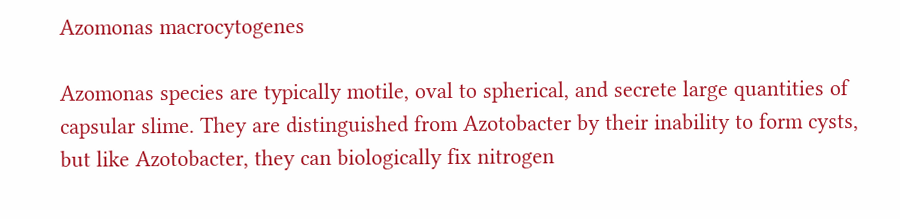Azomonas macrocytogenes

Azomonas species are typically motile, oval to spherical, and secrete large quantities of capsular slime. They are distinguished from Azotobacter by their inability to form cysts, but like Azotobacter, they can biologically fix nitrogen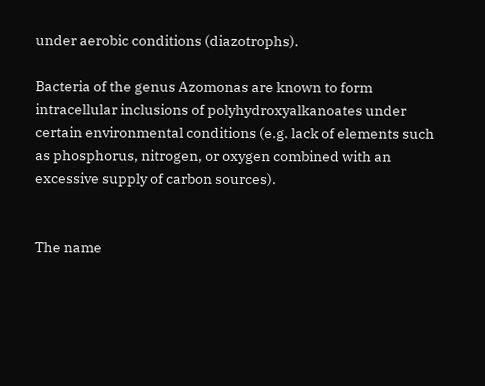under aerobic conditions (diazotrophs).

Bacteria of the genus Azomonas are known to form intracellular inclusions of polyhydroxyalkanoates under certain environmental conditions (e.g. lack of elements such as phosphorus, nitrogen, or oxygen combined with an excessive supply of carbon sources).


The name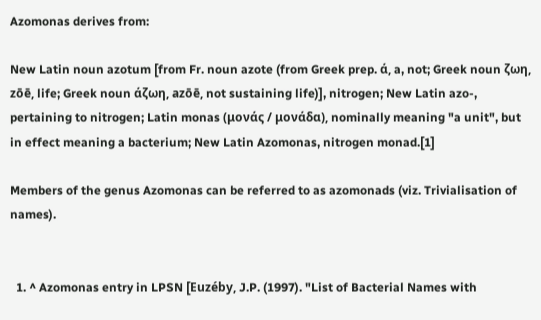Azomonas derives from:

New Latin noun azotum [from Fr. noun azote (from Greek prep. ά, a, not; Greek noun ζωη, zōē, life; Greek noun άζωη, azōē, not sustaining life)], nitrogen; New Latin azo-, pertaining to nitrogen; Latin monas (μονάς / μονάδα), nominally meaning "a unit", but in effect meaning a bacterium; New Latin Azomonas, nitrogen monad.[1]

Members of the genus Azomonas can be referred to as azomonads (viz. Trivialisation of names).


  1. ^ Azomonas entry in LPSN [Euzéby, J.P. (1997). "List of Bacterial Names with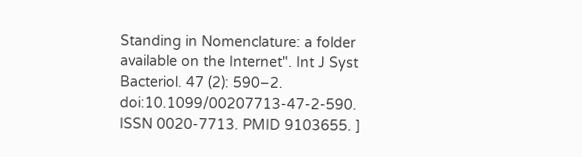Standing in Nomenclature: a folder available on the Internet". Int J Syst Bacteriol. 47 (2): 590–2. doi:10.1099/00207713-47-2-590. ISSN 0020-7713. PMID 9103655. ]